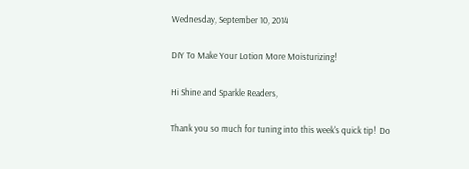Wednesday, September 10, 2014

DIY To Make Your Lotion More Moisturizing!

Hi Shine and Sparkle Readers,

Thank you so much for tuning into this week's quick tip!  Do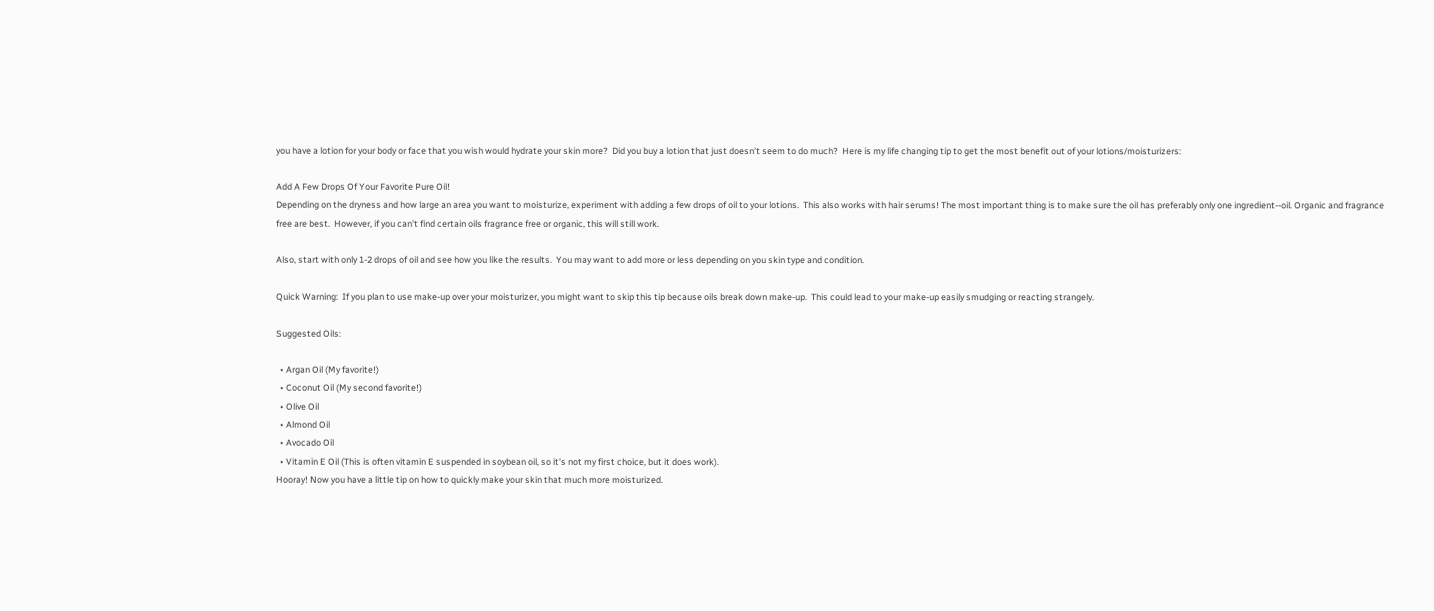you have a lotion for your body or face that you wish would hydrate your skin more?  Did you buy a lotion that just doesn't seem to do much?  Here is my life changing tip to get the most benefit out of your lotions/moisturizers:

Add A Few Drops Of Your Favorite Pure Oil!
Depending on the dryness and how large an area you want to moisturize, experiment with adding a few drops of oil to your lotions.  This also works with hair serums! The most important thing is to make sure the oil has preferably only one ingredient--oil. Organic and fragrance free are best.  However, if you can't find certain oils fragrance free or organic, this will still work.

Also, start with only 1-2 drops of oil and see how you like the results.  You may want to add more or less depending on you skin type and condition.

Quick Warning:  If you plan to use make-up over your moisturizer, you might want to skip this tip because oils break down make-up.  This could lead to your make-up easily smudging or reacting strangely.

Suggested Oils:

  • Argan Oil (My favorite!)
  • Coconut Oil (My second favorite!)
  • Olive Oil
  • Almond Oil
  • Avocado Oil
  • Vitamin E Oil (This is often vitamin E suspended in soybean oil, so it's not my first choice, but it does work).
Hooray! Now you have a little tip on how to quickly make your skin that much more moisturized.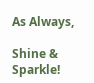As Always,

Shine & Sparkle!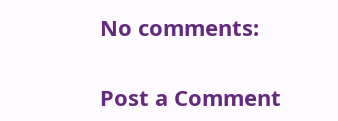No comments:

Post a Comment